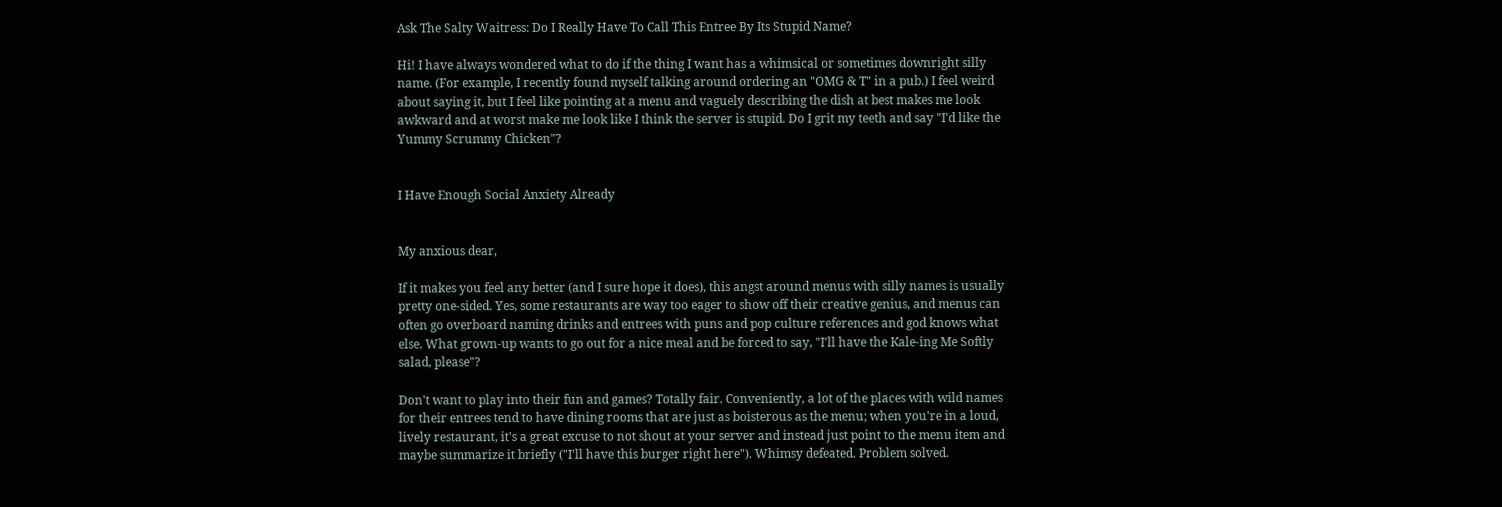Ask The Salty Waitress: Do I Really Have To Call This Entree By Its Stupid Name?

Hi! I have always wondered what to do if the thing I want has a whimsical or sometimes downright silly name. (For example, I recently found myself talking around ordering an "OMG & T" in a pub.) I feel weird about saying it, but I feel like pointing at a menu and vaguely describing the dish at best makes me look awkward and at worst make me look like I think the server is stupid. Do I grit my teeth and say "I'd like the Yummy Scrummy Chicken"?


I Have Enough Social Anxiety Already


My anxious dear,

If it makes you feel any better (and I sure hope it does), this angst around menus with silly names is usually pretty one-sided. Yes, some restaurants are way too eager to show off their creative genius, and menus can often go overboard naming drinks and entrees with puns and pop culture references and god knows what else. What grown-up wants to go out for a nice meal and be forced to say, "I'll have the Kale-ing Me Softly salad, please"?

Don't want to play into their fun and games? Totally fair. Conveniently, a lot of the places with wild names for their entrees tend to have dining rooms that are just as boisterous as the menu; when you're in a loud, lively restaurant, it's a great excuse to not shout at your server and instead just point to the menu item and maybe summarize it briefly ("I'll have this burger right here"). Whimsy defeated. Problem solved.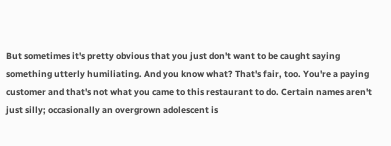But sometimes it's pretty obvious that you just don't want to be caught saying something utterly humiliating. And you know what? That's fair, too. You're a paying customer and that's not what you came to this restaurant to do. Certain names aren't just silly; occasionally an overgrown adolescent is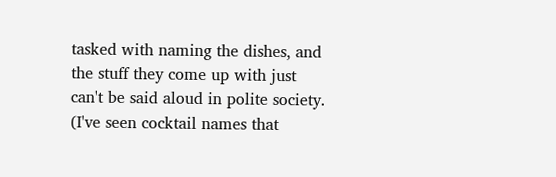tasked with naming the dishes, and the stuff they come up with just can't be said aloud in polite society. (I've seen cocktail names that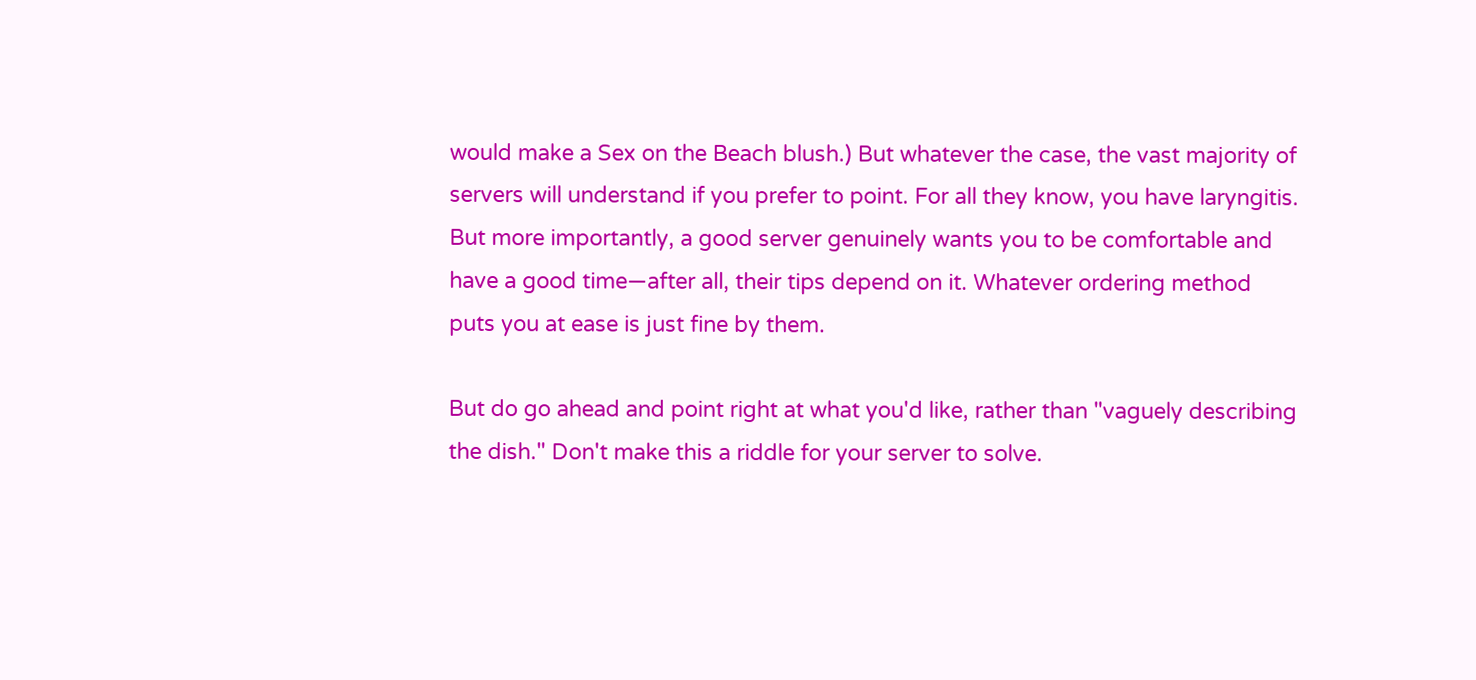would make a Sex on the Beach blush.) But whatever the case, the vast majority of servers will understand if you prefer to point. For all they know, you have laryngitis. But more importantly, a good server genuinely wants you to be comfortable and have a good time—after all, their tips depend on it. Whatever ordering method puts you at ease is just fine by them.

But do go ahead and point right at what you'd like, rather than "vaguely describing the dish." Don't make this a riddle for your server to solve.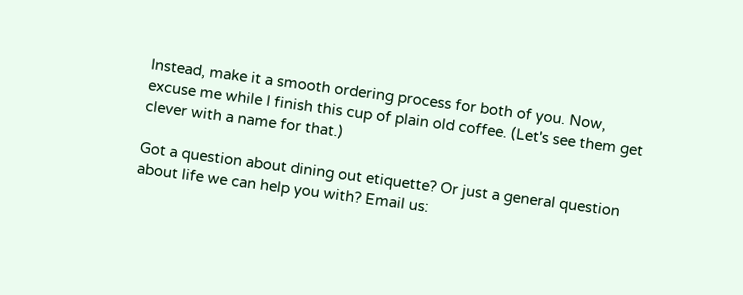Instead, make it a smooth ordering process for both of you. Now, excuse me while I finish this cup of plain old coffee. (Let's see them get clever with a name for that.)

Got a question about dining out etiquette? Or just a general question about life we can help you with? Email us: